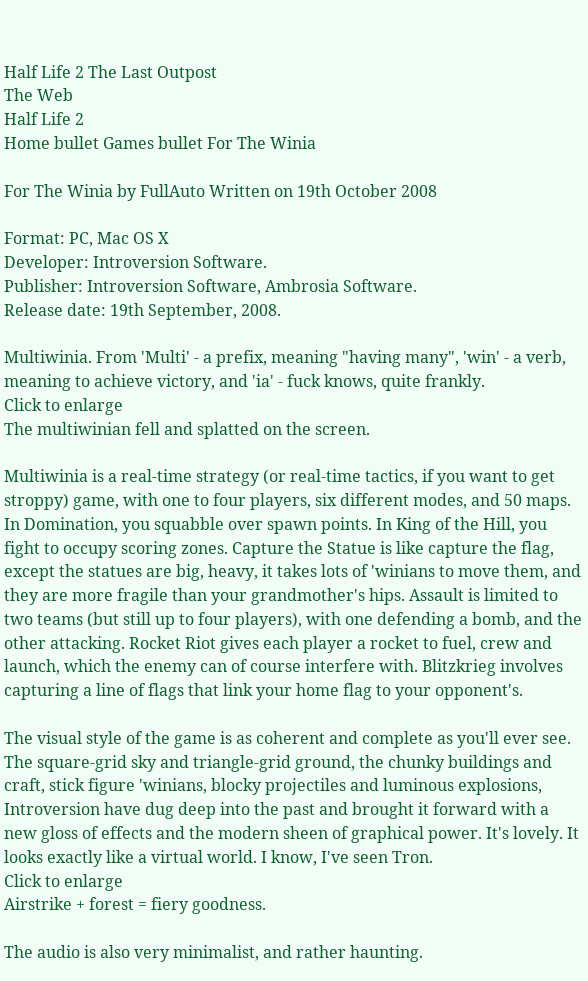Half Life 2 The Last Outpost
The Web
Half Life 2
Home bullet Games bullet For The Winia

For The Winia by FullAuto Written on 19th October 2008

Format: PC, Mac OS X
Developer: Introversion Software.
Publisher: Introversion Software, Ambrosia Software.
Release date: 19th September, 2008.

Multiwinia. From 'Multi' - a prefix, meaning "having many", 'win' - a verb, meaning to achieve victory, and 'ia' - fuck knows, quite frankly.
Click to enlarge
The multiwinian fell and splatted on the screen.

Multiwinia is a real-time strategy (or real-time tactics, if you want to get stroppy) game, with one to four players, six different modes, and 50 maps. In Domination, you squabble over spawn points. In King of the Hill, you fight to occupy scoring zones. Capture the Statue is like capture the flag, except the statues are big, heavy, it takes lots of 'winians to move them, and they are more fragile than your grandmother's hips. Assault is limited to two teams (but still up to four players), with one defending a bomb, and the other attacking. Rocket Riot gives each player a rocket to fuel, crew and launch, which the enemy can of course interfere with. Blitzkrieg involves capturing a line of flags that link your home flag to your opponent's.

The visual style of the game is as coherent and complete as you'll ever see. The square-grid sky and triangle-grid ground, the chunky buildings and craft, stick figure 'winians, blocky projectiles and luminous explosions, Introversion have dug deep into the past and brought it forward with a new gloss of effects and the modern sheen of graphical power. It's lovely. It looks exactly like a virtual world. I know, I've seen Tron.
Click to enlarge
Airstrike + forest = fiery goodness.

The audio is also very minimalist, and rather haunting.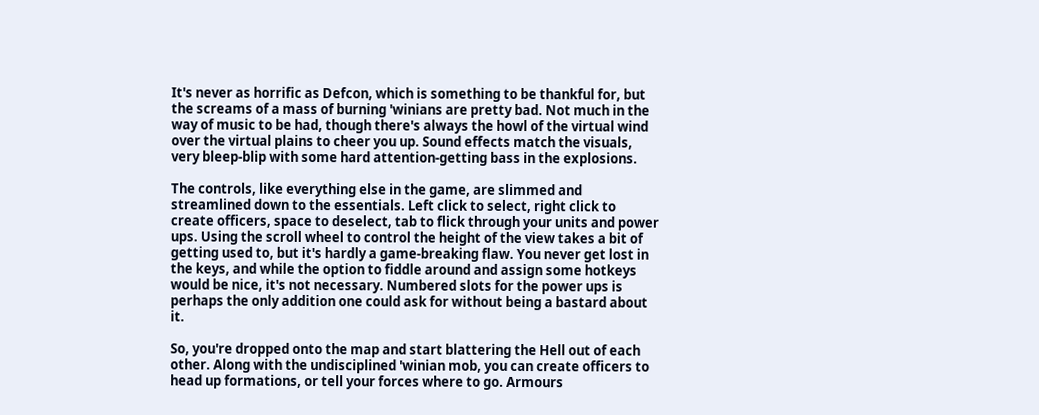It's never as horrific as Defcon, which is something to be thankful for, but the screams of a mass of burning 'winians are pretty bad. Not much in the way of music to be had, though there's always the howl of the virtual wind over the virtual plains to cheer you up. Sound effects match the visuals, very bleep-blip with some hard attention-getting bass in the explosions.

The controls, like everything else in the game, are slimmed and streamlined down to the essentials. Left click to select, right click to create officers, space to deselect, tab to flick through your units and power ups. Using the scroll wheel to control the height of the view takes a bit of getting used to, but it's hardly a game-breaking flaw. You never get lost in the keys, and while the option to fiddle around and assign some hotkeys would be nice, it's not necessary. Numbered slots for the power ups is perhaps the only addition one could ask for without being a bastard about it.

So, you're dropped onto the map and start blattering the Hell out of each other. Along with the undisciplined 'winian mob, you can create officers to head up formations, or tell your forces where to go. Armours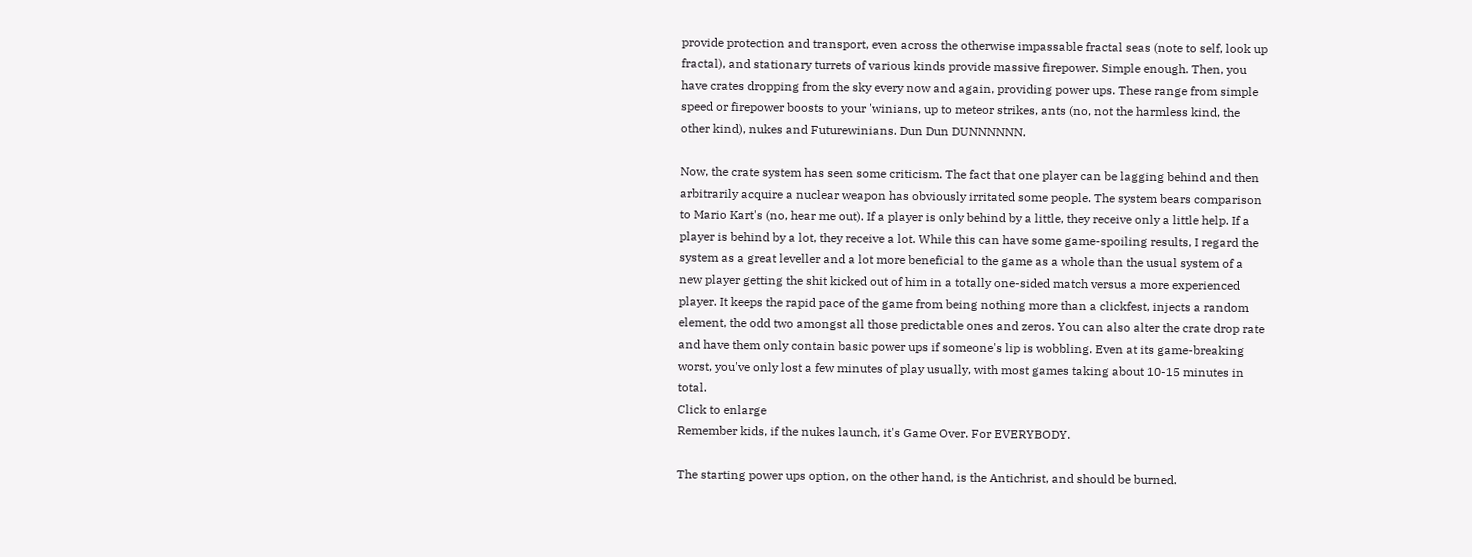provide protection and transport, even across the otherwise impassable fractal seas (note to self, look up fractal), and stationary turrets of various kinds provide massive firepower. Simple enough. Then, you have crates dropping from the sky every now and again, providing power ups. These range from simple speed or firepower boosts to your 'winians, up to meteor strikes, ants (no, not the harmless kind, the other kind), nukes and Futurewinians. Dun Dun DUNNNNNN.

Now, the crate system has seen some criticism. The fact that one player can be lagging behind and then arbitrarily acquire a nuclear weapon has obviously irritated some people. The system bears comparison to Mario Kart's (no, hear me out). If a player is only behind by a little, they receive only a little help. If a player is behind by a lot, they receive a lot. While this can have some game-spoiling results, I regard the system as a great leveller and a lot more beneficial to the game as a whole than the usual system of a new player getting the shit kicked out of him in a totally one-sided match versus a more experienced player. It keeps the rapid pace of the game from being nothing more than a clickfest, injects a random element, the odd two amongst all those predictable ones and zeros. You can also alter the crate drop rate and have them only contain basic power ups if someone's lip is wobbling. Even at its game-breaking worst, you've only lost a few minutes of play usually, with most games taking about 10-15 minutes in total.
Click to enlarge
Remember kids, if the nukes launch, it's Game Over. For EVERYBODY.

The starting power ups option, on the other hand, is the Antichrist, and should be burned.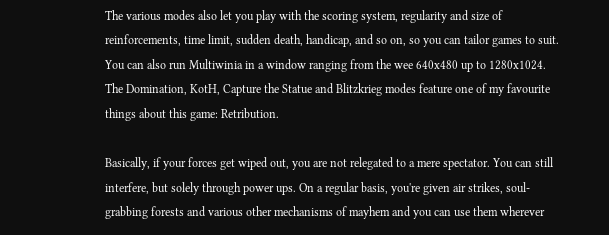The various modes also let you play with the scoring system, regularity and size of reinforcements, time limit, sudden death, handicap, and so on, so you can tailor games to suit. You can also run Multiwinia in a window ranging from the wee 640x480 up to 1280x1024. The Domination, KotH, Capture the Statue and Blitzkrieg modes feature one of my favourite things about this game: Retribution.

Basically, if your forces get wiped out, you are not relegated to a mere spectator. You can still interfere, but solely through power ups. On a regular basis, you're given air strikes, soul-grabbing forests and various other mechanisms of mayhem and you can use them wherever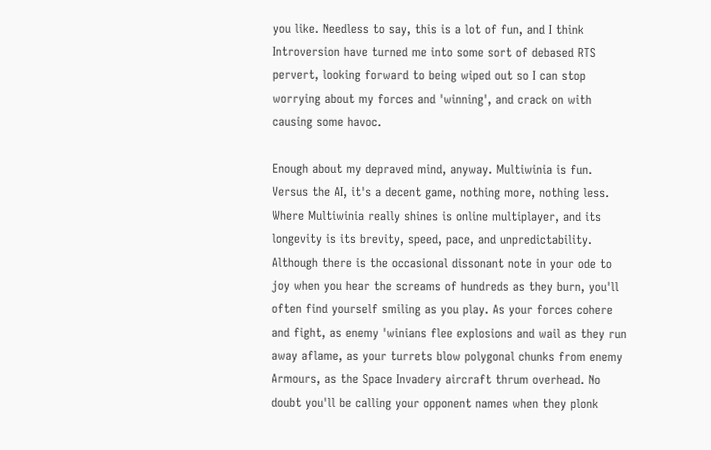you like. Needless to say, this is a lot of fun, and I think Introversion have turned me into some sort of debased RTS pervert, looking forward to being wiped out so I can stop worrying about my forces and 'winning', and crack on with causing some havoc.

Enough about my depraved mind, anyway. Multiwinia is fun. Versus the AI, it's a decent game, nothing more, nothing less. Where Multiwinia really shines is online multiplayer, and its longevity is its brevity, speed, pace, and unpredictability. Although there is the occasional dissonant note in your ode to joy when you hear the screams of hundreds as they burn, you'll often find yourself smiling as you play. As your forces cohere and fight, as enemy 'winians flee explosions and wail as they run away aflame, as your turrets blow polygonal chunks from enemy Armours, as the Space Invadery aircraft thrum overhead. No doubt you'll be calling your opponent names when they plonk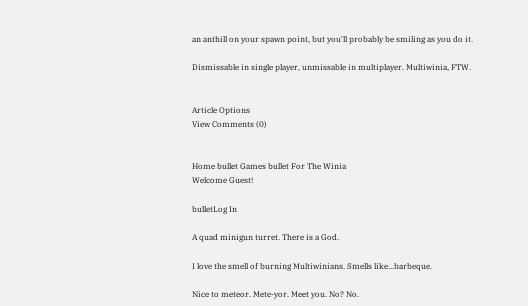an anthill on your spawn point, but you'll probably be smiling as you do it.

Dismissable in single player, unmissable in multiplayer. Multiwinia, FTW.


Article Options
View Comments (0)


Home bullet Games bullet For The Winia
Welcome Guest!

bulletLog In

A quad minigun turret. There is a God.

I love the smell of burning Multiwinians. Smells like...barbeque.

Nice to meteor. Mete-yor. Meet you. No? No.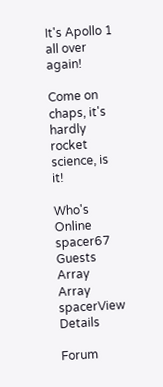It's Apollo 1 all over again!

Come on chaps, it's hardly rocket science, is it!

Who's Online
spacer67 Guests
Array  Array
spacerView Details

Forum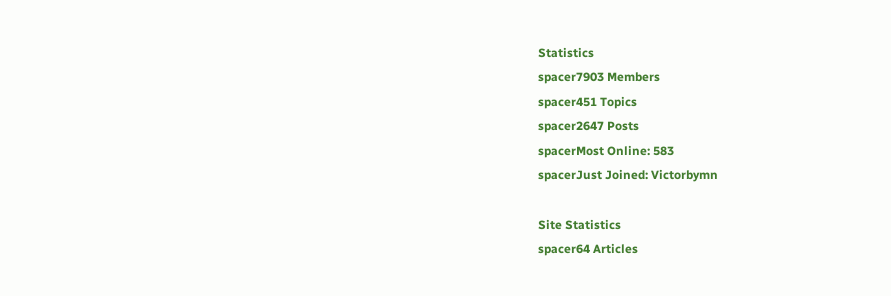Statistics
spacer7903 Members
spacer451 Topics
spacer2647 Posts
spacerMost Online: 583
spacerJust Joined: Victorbymn

Site Statistics
spacer64 Articles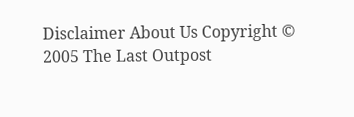Disclaimer About Us Copyright © 2005 The Last Outpost